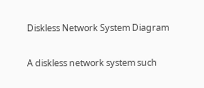Diskless Network System Diagram


A diskless network system such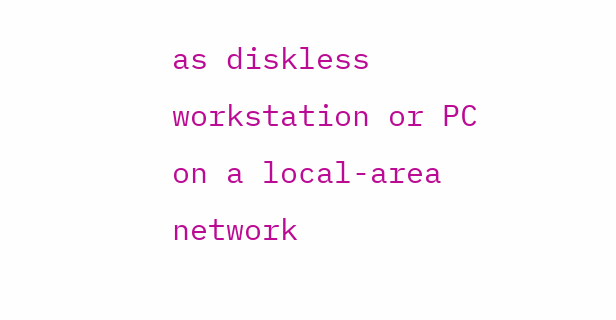as diskless workstation or PC on a local-area network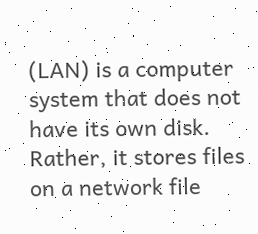(LAN) is a computer system that does not have its own disk. Rather, it stores files on a network file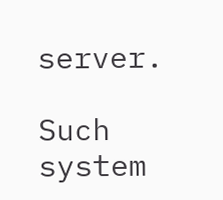server.

Such system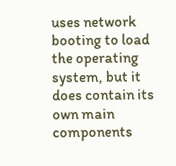uses network booting to load the operating system, but it does contain its own main components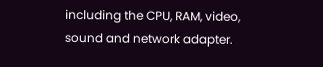including the CPU, RAM, video, sound and network adapter.